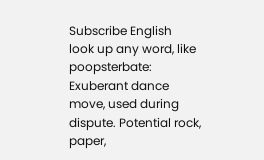Subscribe English
look up any word, like poopsterbate:
Exuberant dance move, used during dispute. Potential rock, paper,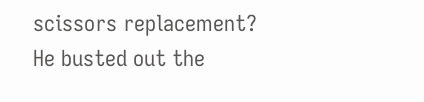scissors replacement?
He busted out the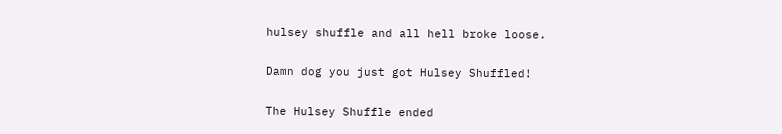hulsey shuffle and all hell broke loose.

Damn dog you just got Hulsey Shuffled!

The Hulsey Shuffle ended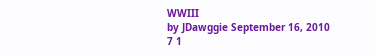WWIII
by JDawggie September 16, 2010
7 1